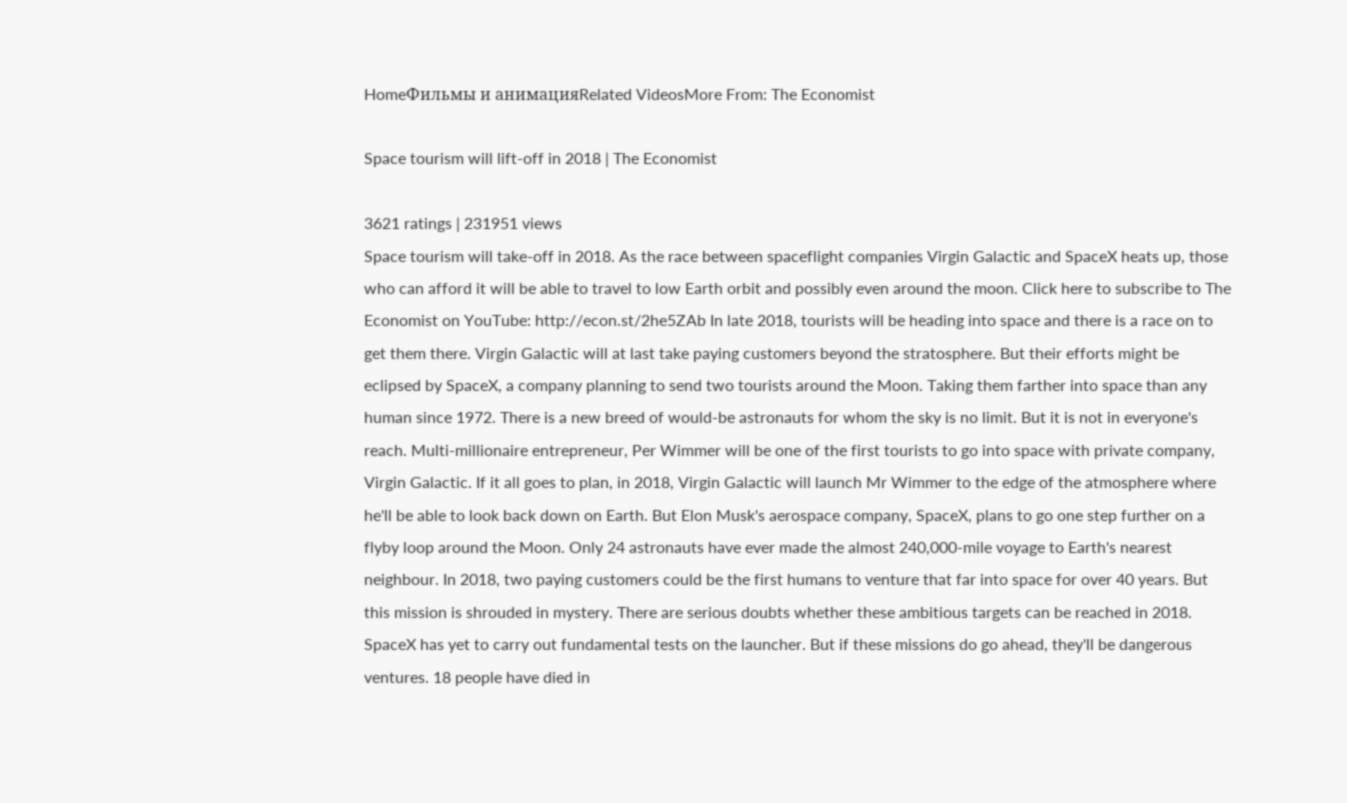HomeФильмы и анимацияRelated VideosMore From: The Economist

Space tourism will lift-off in 2018 | The Economist

3621 ratings | 231951 views
Space tourism will take-off in 2018. As the race between spaceflight companies Virgin Galactic and SpaceX heats up, those who can afford it will be able to travel to low Earth orbit and possibly even around the moon. Click here to subscribe to The Economist on YouTube: http://econ.st/2he5ZAb In late 2018, tourists will be heading into space and there is a race on to get them there. Virgin Galactic will at last take paying customers beyond the stratosphere. But their efforts might be eclipsed by SpaceX, a company planning to send two tourists around the Moon. Taking them farther into space than any human since 1972. There is a new breed of would-be astronauts for whom the sky is no limit. But it is not in everyone's reach. Multi-millionaire entrepreneur, Per Wimmer will be one of the first tourists to go into space with private company, Virgin Galactic. If it all goes to plan, in 2018, Virgin Galactic will launch Mr Wimmer to the edge of the atmosphere where he'll be able to look back down on Earth. But Elon Musk's aerospace company, SpaceX, plans to go one step further on a flyby loop around the Moon. Only 24 astronauts have ever made the almost 240,000-mile voyage to Earth's nearest neighbour. In 2018, two paying customers could be the first humans to venture that far into space for over 40 years. But this mission is shrouded in mystery. There are serious doubts whether these ambitious targets can be reached in 2018. SpaceX has yet to carry out fundamental tests on the launcher. But if these missions do go ahead, they'll be dangerous ventures. 18 people have died in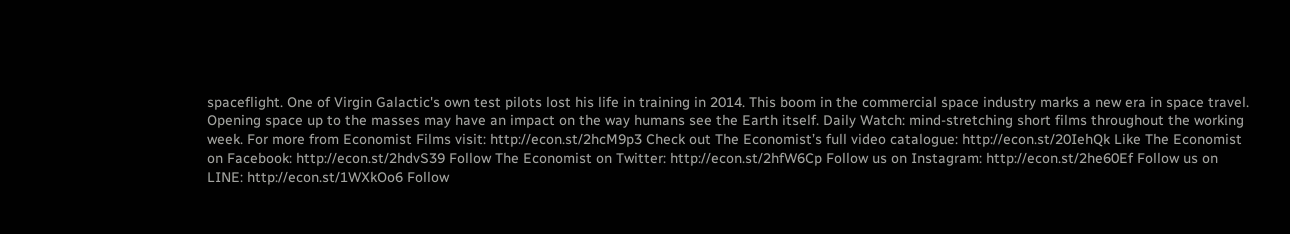spaceflight. One of Virgin Galactic's own test pilots lost his life in training in 2014. This boom in the commercial space industry marks a new era in space travel. Opening space up to the masses may have an impact on the way humans see the Earth itself. Daily Watch: mind-stretching short films throughout the working week. For more from Economist Films visit: http://econ.st/2hcM9p3 Check out The Economist’s full video catalogue: http://econ.st/20IehQk Like The Economist on Facebook: http://econ.st/2hdvS39 Follow The Economist on Twitter: http://econ.st/2hfW6Cp Follow us on Instagram: http://econ.st/2he60Ef Follow us on LINE: http://econ.st/1WXkOo6 Follow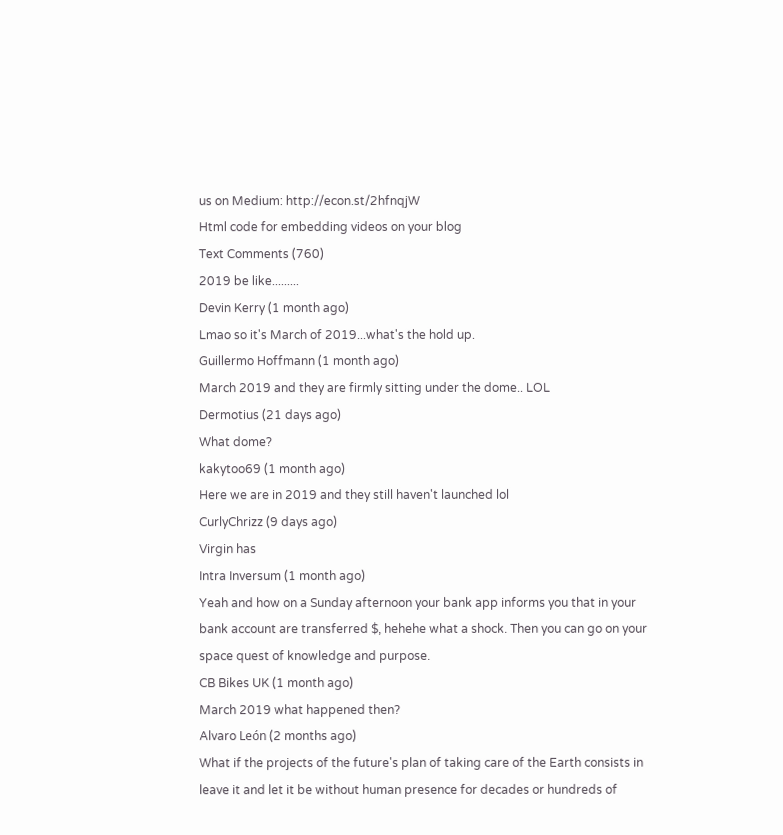us on Medium: http://econ.st/2hfnqjW
Html code for embedding videos on your blog
Text Comments (760)
2019 be like.........
Devin Kerry (1 month ago)
Lmao so it's March of 2019...what's the hold up.
Guillermo Hoffmann (1 month ago)
March 2019 and they are firmly sitting under the dome.. LOL
Dermotius (21 days ago)
What dome?
kakytoo69 (1 month ago)
Here we are in 2019 and they still haven't launched lol
CurlyChrizz (9 days ago)
Virgin has
Intra Inversum (1 month ago)
Yeah and how on a Sunday afternoon your bank app informs you that in your bank account are transferred $, hehehe what a shock. Then you can go on your space quest of knowledge and purpose.
CB Bikes UK (1 month ago)
March 2019 what happened then?
Alvaro León (2 months ago)
What if the projects of the future's plan of taking care of the Earth consists in leave it and let it be without human presence for decades or hundreds of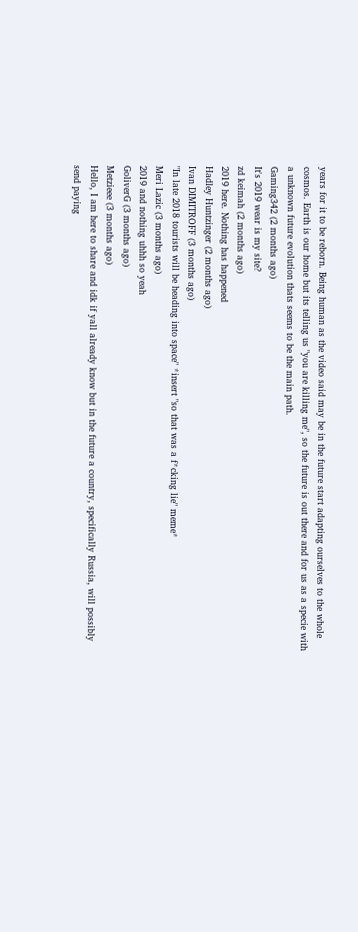years for it to be reborn. Being human as the video said may be in the future start adapting ourselves to the whole cosmos. Earth is our home but its telling us "you are killing me", so the future is out there and for us as a specie with a unknown future evolution thats seems to be the main path.
Gaming342 (2 months ago)
It's 2019 wear is my site?
zd keimah (2 months ago)
2019 here. Nothing has happened
Hadley Huntzinger (2 months ago)
Ivan DIMITROFF (3 months ago)
"In late 2018 tourists will be heading into space" *insert "so that was a f*cking lie" meme*
Meri Lazic (3 months ago)
2019 and nothing uhhh so yeah
GoliverG (3 months ago)
Metzieee (3 months ago)
Hello, I am here to share and idk if yall already know but in the future a country, specifically Russia, will possibly send paying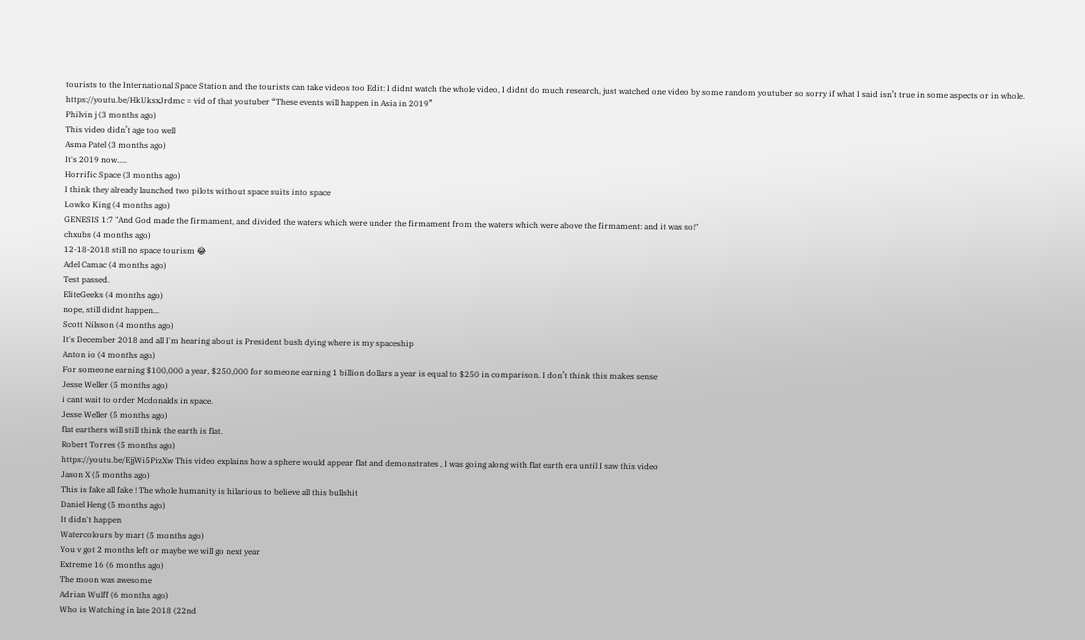tourists to the International Space Station and the tourists can take videos too Edit: I didnt watch the whole video, I didnt do much research, just watched one video by some random youtuber so sorry if what I said isn’t true in some aspects or in whole. https://youtu.be/HkUksxJrdmc = vid of that youtuber “These events will happen in Asia in 2019”
Philvin j (3 months ago)
This video didn’t age too well
Asma Patel (3 months ago)
It's 2019 now.....
Horrific Space (3 months ago)
I think they already launched two pilots without space suits into space
Lowko King (4 months ago)
GENESIS 1:7 "And God made the firmament, and divided the waters which were under the firmament from the waters which were above the firmament: and it was so!"
chxubs (4 months ago)
12-18-2018 still no space tourism 😂
Adel Camac (4 months ago)
Test passed.
EliteGeeks (4 months ago)
nope, still didnt happen...
Scott Nilsson (4 months ago)
It's December 2018 and all I'm hearing about is President bush dying where is my spaceship
Anton io (4 months ago)
For someone earning $100,000 a year, $250,000 for someone earning 1 billion dollars a year is equal to $250 in comparison. I don’t think this makes sense
Jesse Weller (5 months ago)
i cant wait to order Mcdonalds in space.
Jesse Weller (5 months ago)
flat earthers will still think the earth is flat.
Robert Torres (5 months ago)
https://youtu.be/EjjWi5PizXw This video explains how a sphere would appear flat and demonstrates , I was going along with flat earth era until I saw this video
Jason X (5 months ago)
This is fake all fake ! The whole humanity is hilarious to believe all this bullshit
Daniel Heng (5 months ago)
It didn't happen
Watercolours by mart (5 months ago)
You v got 2 months left or maybe we will go next year
Extreme 16 (6 months ago)
The moon was awesome
Adrian Wulff (6 months ago)
Who is Watching in late 2018 (22nd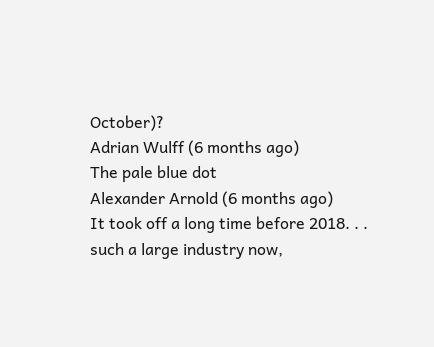October)?
Adrian Wulff (6 months ago)
The pale blue dot
Alexander Arnold (6 months ago)
It took off a long time before 2018. . . such a large industry now,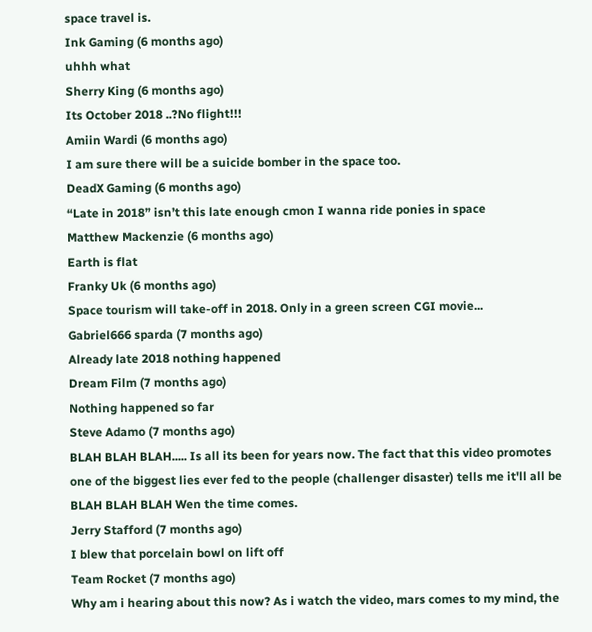space travel is.
Ink Gaming (6 months ago)
uhhh what
Sherry King (6 months ago)
Its October 2018 ..?No flight!!!
Amiin Wardi (6 months ago)
I am sure there will be a suicide bomber in the space too.
DeadX Gaming (6 months ago)
“Late in 2018” isn’t this late enough cmon I wanna ride ponies in space
Matthew Mackenzie (6 months ago)
Earth is flat
Franky Uk (6 months ago)
Space tourism will take-off in 2018. Only in a green screen CGI movie...
Gabriel666 sparda (7 months ago)
Already late 2018 nothing happened
Dream Film (7 months ago)
Nothing happened so far
Steve Adamo (7 months ago)
BLAH BLAH BLAH..... Is all its been for years now. The fact that this video promotes one of the biggest lies ever fed to the people (challenger disaster) tells me it'll all be BLAH BLAH BLAH Wen the time comes.
Jerry Stafford (7 months ago)
I blew that porcelain bowl on lift off
Team Rocket (7 months ago)
Why am i hearing about this now? As i watch the video, mars comes to my mind, the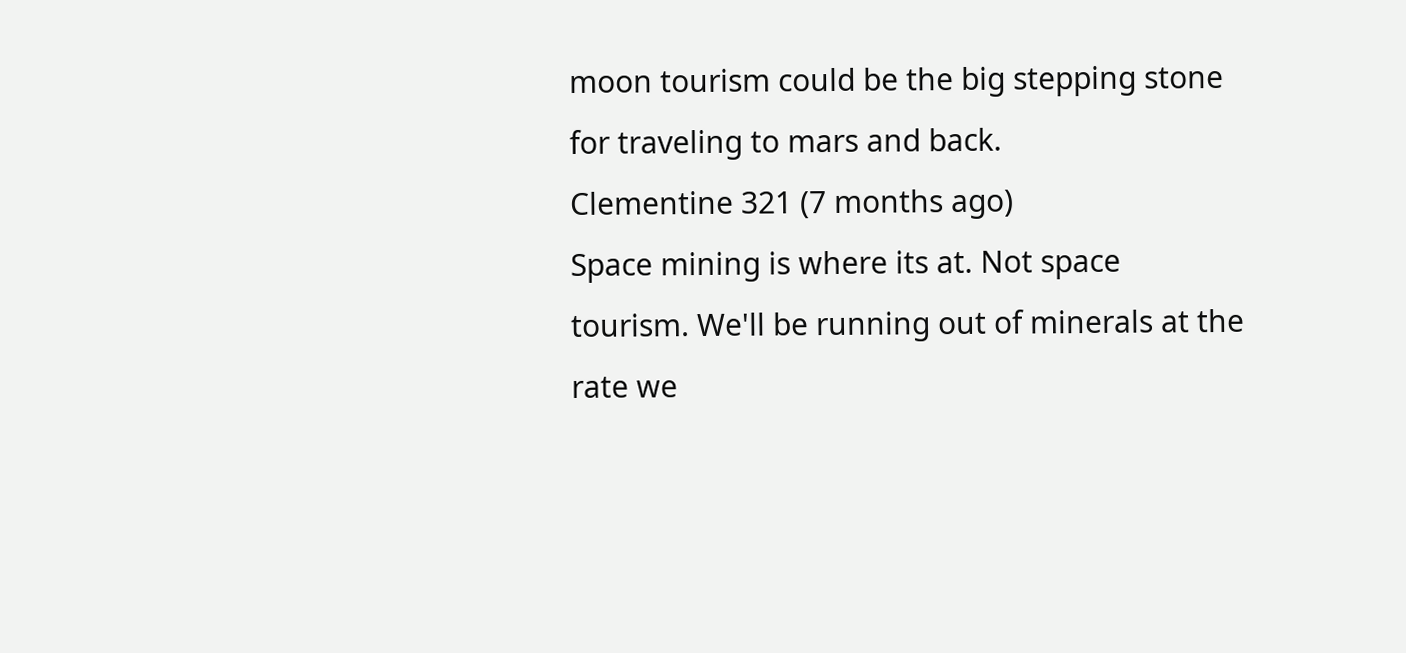moon tourism could be the big stepping stone for traveling to mars and back.
Clementine 321 (7 months ago)
Space mining is where its at. Not space tourism. We'll be running out of minerals at the rate we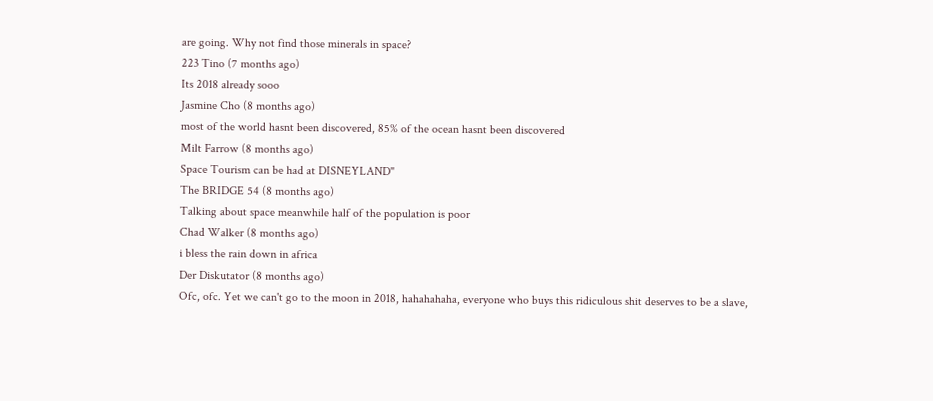are going. Why not find those minerals in space?
223 Tino (7 months ago)
Its 2018 already sooo
Jasmine Cho (8 months ago)
most of the world hasnt been discovered, 85% of the ocean hasnt been discovered
Milt Farrow (8 months ago)
Space Tourism can be had at DISNEYLAND"
The BRIDGE 54 (8 months ago)
Talking about space meanwhile half of the population is poor
Chad Walker (8 months ago)
i bless the rain down in africa
Der Diskutator (8 months ago)
Ofc, ofc. Yet we can't go to the moon in 2018, hahahahaha, everyone who buys this ridiculous shit deserves to be a slave,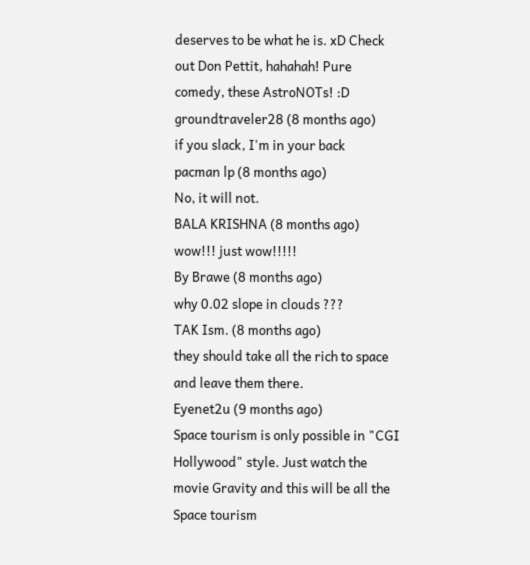deserves to be what he is. xD Check out Don Pettit, hahahah! Pure comedy, these AstroNOTs! :D
groundtraveler28 (8 months ago)
if you slack, I'm in your back
pacman lp (8 months ago)
No, it will not.
BALA KRISHNA (8 months ago)
wow!!! just wow!!!!!
By Brawe (8 months ago)
why 0.02 slope in clouds ???
TAK Ism. (8 months ago)
they should take all the rich to space and leave them there.
Eyenet2u (9 months ago)
Space tourism is only possible in "CGI Hollywood" style. Just watch the movie Gravity and this will be all the Space tourism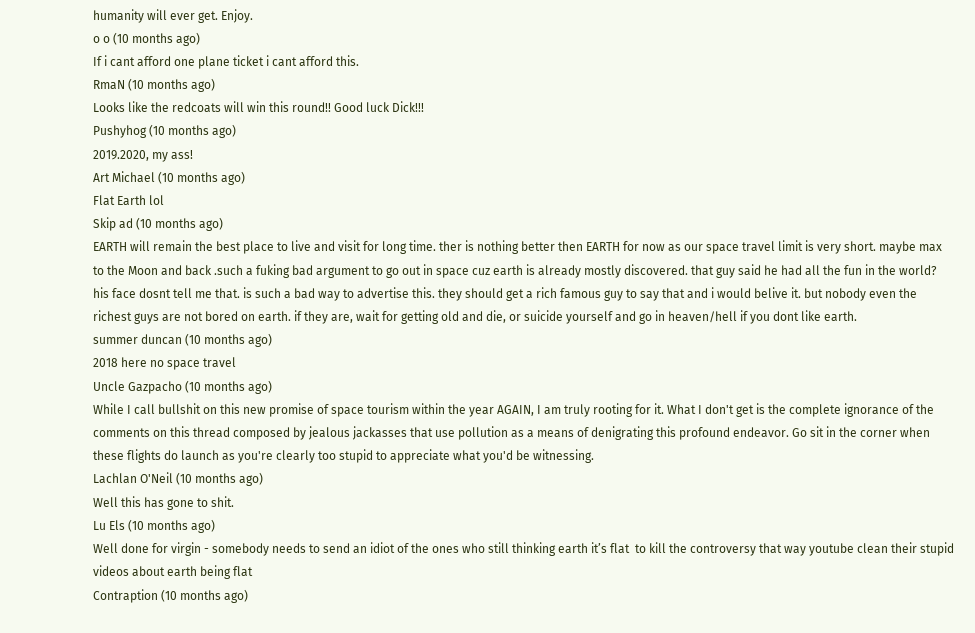humanity will ever get. Enjoy.
o o (10 months ago)
If i cant afford one plane ticket i cant afford this.
RmaN (10 months ago)
Looks like the redcoats will win this round!! Good luck Dick!!!
Pushyhog (10 months ago)
2019.2020, my ass!
Art Michael (10 months ago)
Flat Earth lol
Skip ad (10 months ago)
EARTH will remain the best place to live and visit for long time. ther is nothing better then EARTH for now as our space travel limit is very short. maybe max to the Moon and back .such a fuking bad argument to go out in space cuz earth is already mostly discovered. that guy said he had all the fun in the world? his face dosnt tell me that. is such a bad way to advertise this. they should get a rich famous guy to say that and i would belive it. but nobody even the richest guys are not bored on earth. if they are, wait for getting old and die, or suicide yourself and go in heaven/hell if you dont like earth.
summer duncan (10 months ago)
2018 here no space travel
Uncle Gazpacho (10 months ago)
While I call bullshit on this new promise of space tourism within the year AGAIN, I am truly rooting for it. What I don't get is the complete ignorance of the comments on this thread composed by jealous jackasses that use pollution as a means of denigrating this profound endeavor. Go sit in the corner when these flights do launch as you're clearly too stupid to appreciate what you'd be witnessing.
Lachlan O'Neil (10 months ago)
Well this has gone to shit.
Lu Els (10 months ago)
Well done for virgin - somebody needs to send an idiot of the ones who still thinking earth it’s flat  to kill the controversy that way youtube clean their stupid videos about earth being flat
Contraption (10 months ago)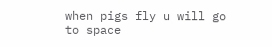when pigs fly u will go to space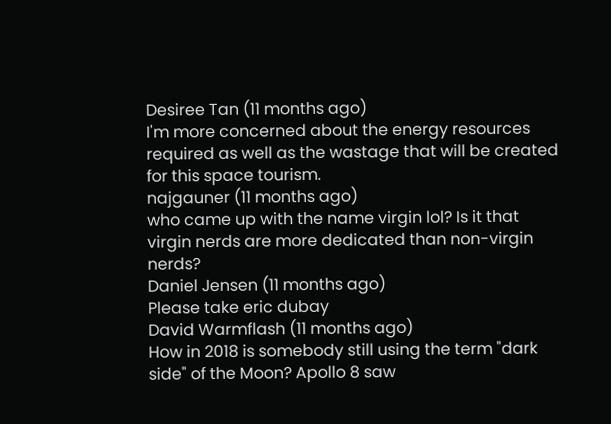Desiree Tan (11 months ago)
I'm more concerned about the energy resources required as well as the wastage that will be created for this space tourism.
najgauner (11 months ago)
who came up with the name virgin lol? Is it that virgin nerds are more dedicated than non-virgin nerds?
Daniel Jensen (11 months ago)
Please take eric dubay
David Warmflash (11 months ago)
How in 2018 is somebody still using the term "dark side" of the Moon? Apollo 8 saw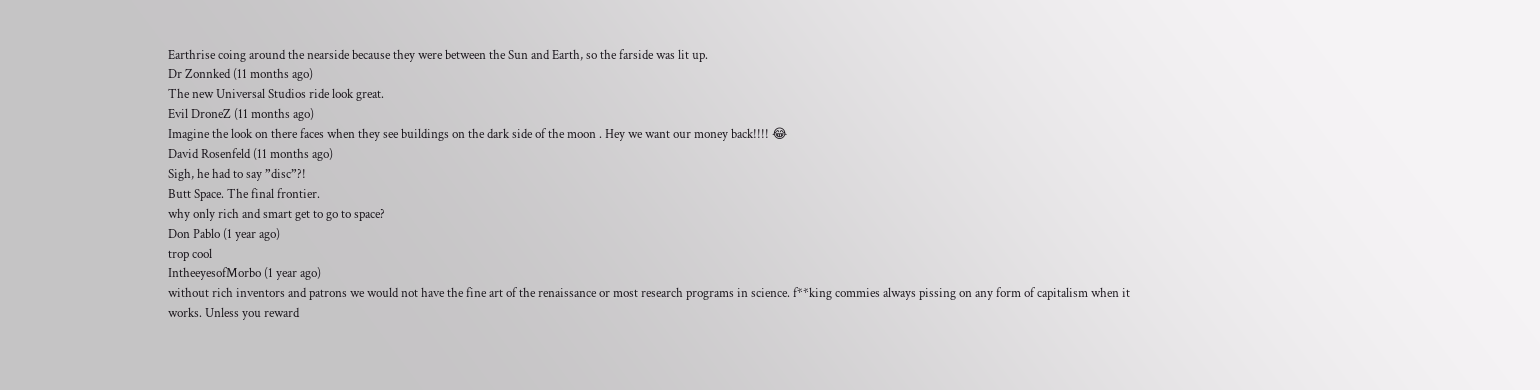Earthrise coing around the nearside because they were between the Sun and Earth, so the farside was lit up.
Dr Zonnked (11 months ago)
The new Universal Studios ride look great.
Evil DroneZ (11 months ago)
Imagine the look on there faces when they see buildings on the dark side of the moon . Hey we want our money back!!!! 😂
David Rosenfeld (11 months ago)
Sigh, he had to say ”disc”?!
Butt Space. The final frontier.
why only rich and smart get to go to space?
Don Pablo (1 year ago)
trop cool
IntheeyesofMorbo (1 year ago)
without rich inventors and patrons we would not have the fine art of the renaissance or most research programs in science. f**king commies always pissing on any form of capitalism when it works. Unless you reward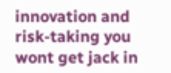innovation and risk-taking you wont get jack in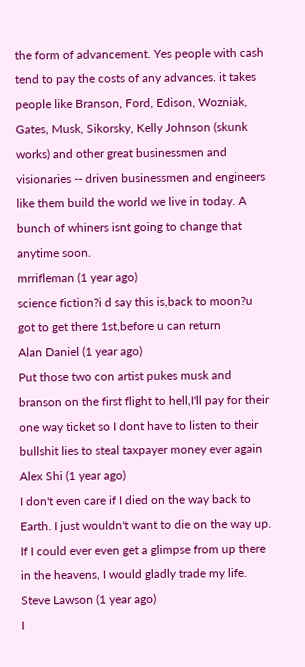the form of advancement. Yes people with cash tend to pay the costs of any advances. it takes people like Branson, Ford, Edison, Wozniak, Gates, Musk, Sikorsky, Kelly Johnson (skunk works) and other great businessmen and visionaries -- driven businessmen and engineers like them build the world we live in today. A bunch of whiners isnt going to change that anytime soon.
mrrifleman (1 year ago)
science fiction?i d say this is,back to moon?u got to get there 1st,before u can return
Alan Daniel (1 year ago)
Put those two con artist pukes musk and branson on the first flight to hell,I'll pay for their one way ticket so I dont have to listen to their bullshit lies to steal taxpayer money ever again
Alex Shi (1 year ago)
I don't even care if I died on the way back to Earth. I just wouldn't want to die on the way up. If I could ever even get a glimpse from up there in the heavens, I would gladly trade my life.
Steve Lawson (1 year ago)
I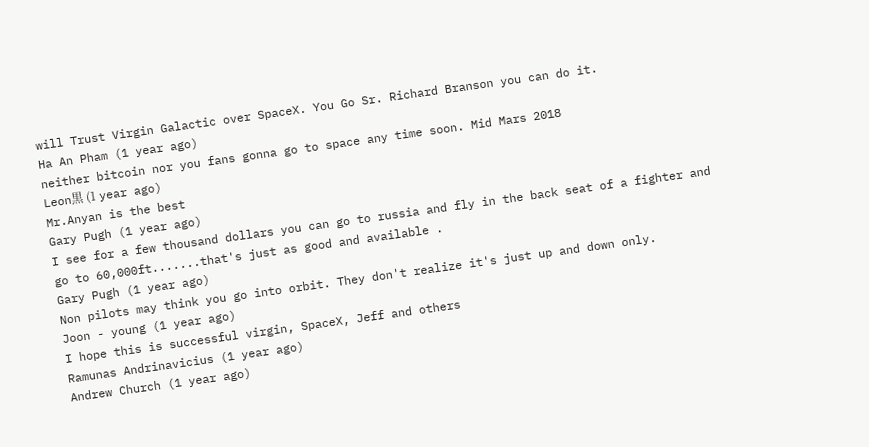will Trust Virgin Galactic over SpaceX. You Go Sr. Richard Branson you can do it.
Ha An Pham (1 year ago)
neither bitcoin nor you fans gonna go to space any time soon. Mid Mars 2018
Leon黒 (1 year ago)
Mr.Anyan is the best
Gary Pugh (1 year ago)
I see for a few thousand dollars you can go to russia and fly in the back seat of a fighter and go to 60,000ft.......that's just as good and available .
Gary Pugh (1 year ago)
Non pilots may think you go into orbit. They don't realize it's just up and down only.
Joon - young (1 year ago)
I hope this is successful virgin, SpaceX, Jeff and others
Ramunas Andrinavicius (1 year ago)
Andrew Church (1 year ago)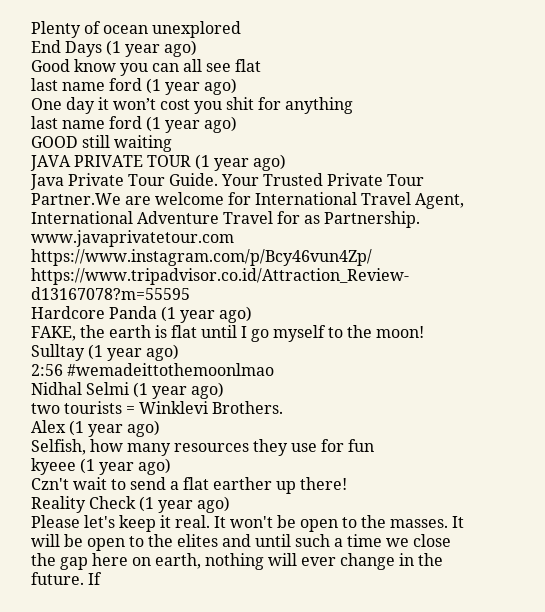Plenty of ocean unexplored
End Days (1 year ago)
Good know you can all see flat
last name ford (1 year ago)
One day it won’t cost you shit for anything
last name ford (1 year ago)
GOOD still waiting
JAVA PRIVATE TOUR (1 year ago)
Java Private Tour Guide. Your Trusted Private Tour Partner.We are welcome for International Travel Agent, International Adventure Travel for as Partnership. www.javaprivatetour.com https://www.instagram.com/p/Bcy46vun4Zp/ https://www.tripadvisor.co.id/Attraction_Review-d13167078?m=55595
Hardcore Panda (1 year ago)
FAKE, the earth is flat until I go myself to the moon!
Sulltay (1 year ago)
2:56 #wemadeittothemoonlmao
Nidhal Selmi (1 year ago)
two tourists = Winklevi Brothers.
Alex (1 year ago)
Selfish, how many resources they use for fun
kyeee (1 year ago)
Czn't wait to send a flat earther up there!
Reality Check (1 year ago)
Please let's keep it real. It won't be open to the masses. It will be open to the elites and until such a time we close the gap here on earth, nothing will ever change in the future. If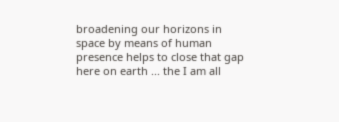broadening our horizons in space by means of human presence helps to close that gap here on earth ... the I am all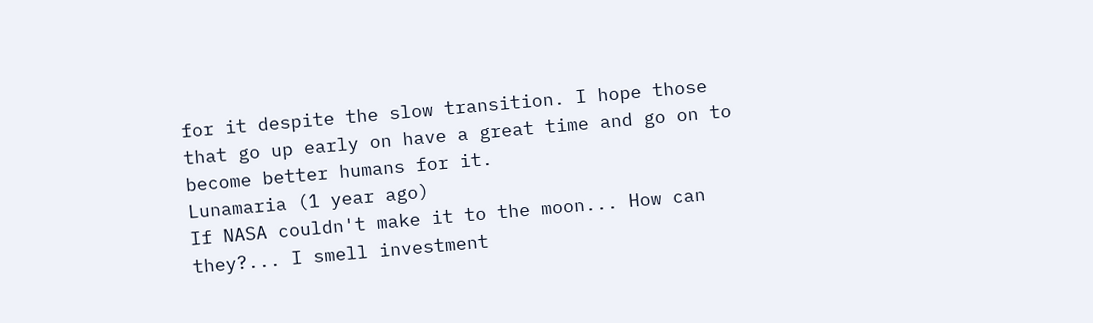for it despite the slow transition. I hope those that go up early on have a great time and go on to become better humans for it.
Lunamaria (1 year ago)
If NASA couldn't make it to the moon... How can they?... I smell investment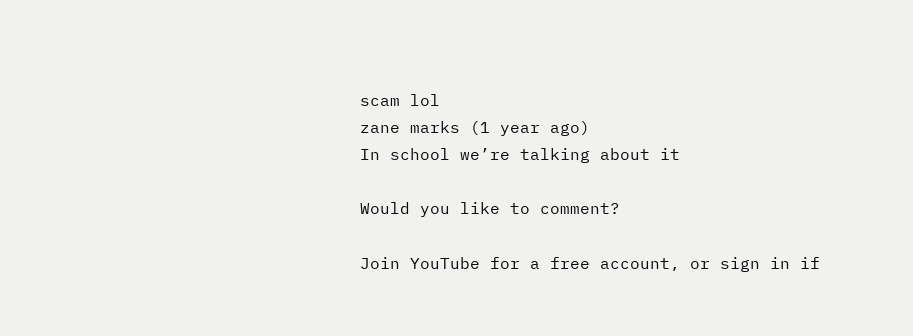scam lol
zane marks (1 year ago)
In school we’re talking about it

Would you like to comment?

Join YouTube for a free account, or sign in if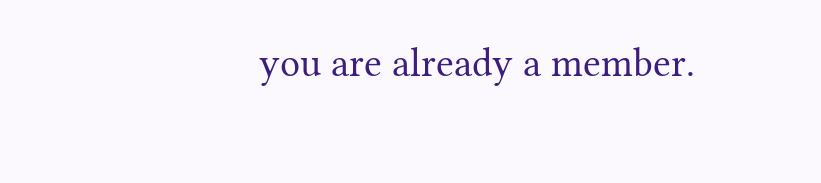you are already a member.